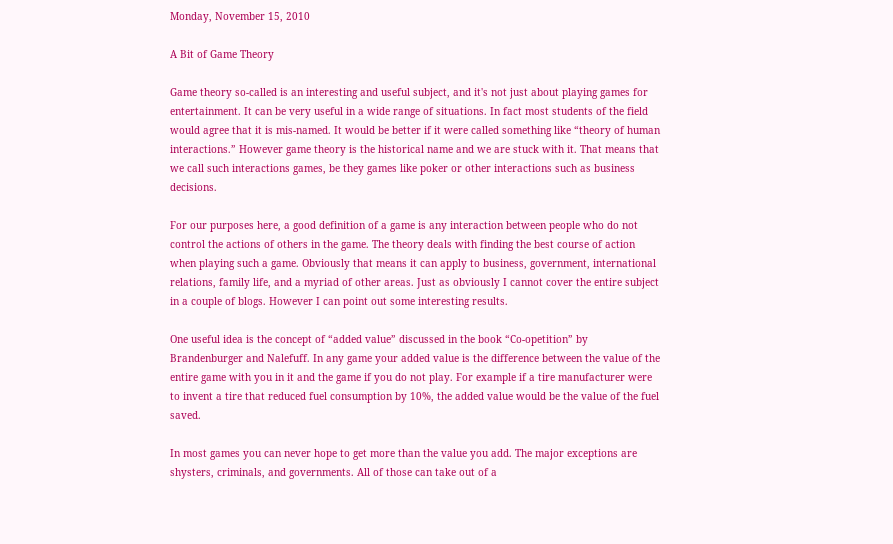Monday, November 15, 2010

A Bit of Game Theory

Game theory so-called is an interesting and useful subject, and it's not just about playing games for entertainment. It can be very useful in a wide range of situations. In fact most students of the field would agree that it is mis-named. It would be better if it were called something like “theory of human interactions.” However game theory is the historical name and we are stuck with it. That means that we call such interactions games, be they games like poker or other interactions such as business decisions.

For our purposes here, a good definition of a game is any interaction between people who do not control the actions of others in the game. The theory deals with finding the best course of action when playing such a game. Obviously that means it can apply to business, government, international relations, family life, and a myriad of other areas. Just as obviously I cannot cover the entire subject in a couple of blogs. However I can point out some interesting results.

One useful idea is the concept of “added value” discussed in the book “Co-opetition” by Brandenburger and Nalefuff. In any game your added value is the difference between the value of the entire game with you in it and the game if you do not play. For example if a tire manufacturer were to invent a tire that reduced fuel consumption by 10%, the added value would be the value of the fuel saved.

In most games you can never hope to get more than the value you add. The major exceptions are shysters, criminals, and governments. All of those can take out of a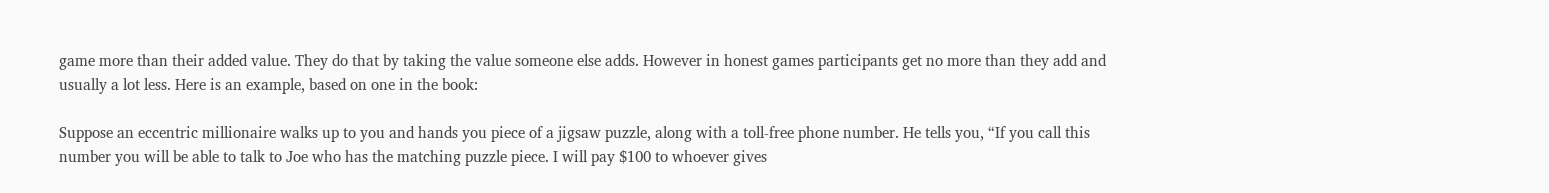game more than their added value. They do that by taking the value someone else adds. However in honest games participants get no more than they add and usually a lot less. Here is an example, based on one in the book:

Suppose an eccentric millionaire walks up to you and hands you piece of a jigsaw puzzle, along with a toll-free phone number. He tells you, “If you call this number you will be able to talk to Joe who has the matching puzzle piece. I will pay $100 to whoever gives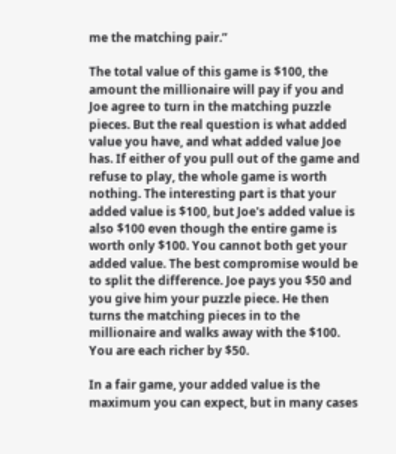me the matching pair.”

The total value of this game is $100, the amount the millionaire will pay if you and Joe agree to turn in the matching puzzle pieces. But the real question is what added value you have, and what added value Joe has. If either of you pull out of the game and refuse to play, the whole game is worth nothing. The interesting part is that your added value is $100, but Joe's added value is also $100 even though the entire game is worth only $100. You cannot both get your added value. The best compromise would be to split the difference. Joe pays you $50 and you give him your puzzle piece. He then turns the matching pieces in to the millionaire and walks away with the $100. You are each richer by $50.

In a fair game, your added value is the maximum you can expect, but in many cases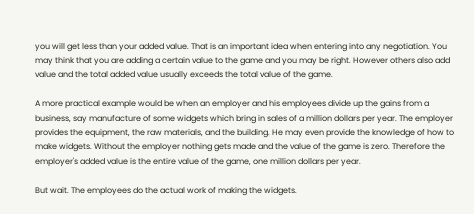you will get less than your added value. That is an important idea when entering into any negotiation. You may think that you are adding a certain value to the game and you may be right. However others also add value and the total added value usually exceeds the total value of the game.

A more practical example would be when an employer and his employees divide up the gains from a business, say manufacture of some widgets which bring in sales of a million dollars per year. The employer provides the equipment, the raw materials, and the building. He may even provide the knowledge of how to make widgets. Without the employer nothing gets made and the value of the game is zero. Therefore the employer's added value is the entire value of the game, one million dollars per year.

But wait. The employees do the actual work of making the widgets.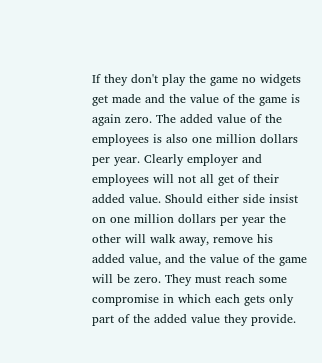If they don't play the game no widgets get made and the value of the game is again zero. The added value of the employees is also one million dollars per year. Clearly employer and employees will not all get of their added value. Should either side insist on one million dollars per year the other will walk away, remove his added value, and the value of the game will be zero. They must reach some compromise in which each gets only part of the added value they provide.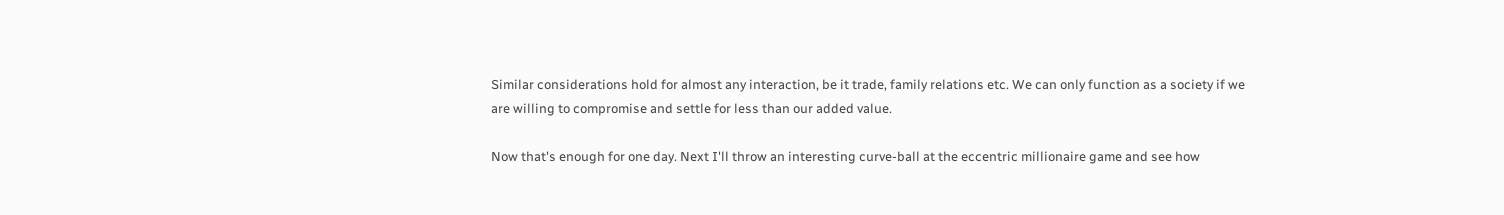Similar considerations hold for almost any interaction, be it trade, family relations etc. We can only function as a society if we are willing to compromise and settle for less than our added value.

Now that's enough for one day. Next I'll throw an interesting curve-ball at the eccentric millionaire game and see how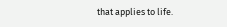that applies to life.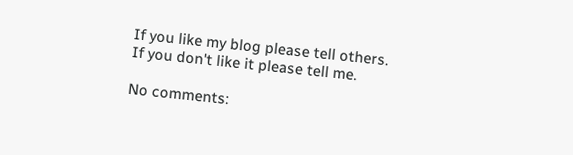If you like my blog please tell others.
If you don't like it please tell me.

No comments: